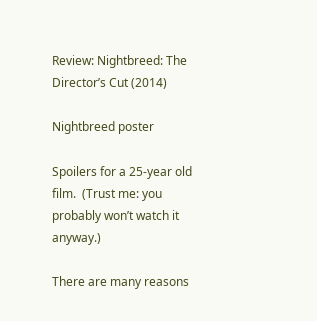Review: Nightbreed: The Director’s Cut (2014)

Nightbreed poster

Spoilers for a 25-year old film.  (Trust me: you probably won’t watch it anyway.)

There are many reasons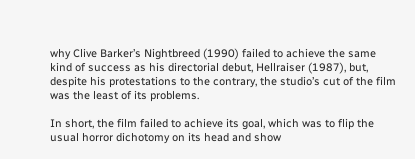why Clive Barker’s Nightbreed (1990) failed to achieve the same kind of success as his directorial debut, Hellraiser (1987), but, despite his protestations to the contrary, the studio’s cut of the film was the least of its problems.

In short, the film failed to achieve its goal, which was to flip the usual horror dichotomy on its head and show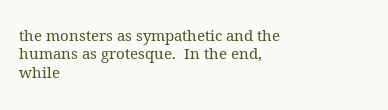the monsters as sympathetic and the humans as grotesque.  In the end, while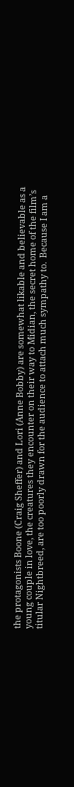the protagonists Boone (Craig Sheffer) and Lori (Anne Bobby) are somewhat likable and believable as a young couple in love, the creatures they encounter on their way to Midian, the secret home of the film’s titular Nightbreed, are too poorly drawn for the audience to attach much sympathy to.  Because I am a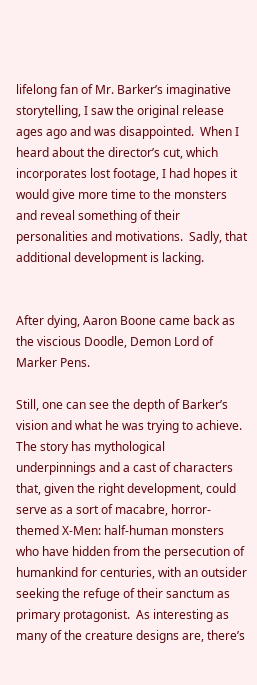lifelong fan of Mr. Barker’s imaginative storytelling, I saw the original release ages ago and was disappointed.  When I heard about the director’s cut, which incorporates lost footage, I had hopes it would give more time to the monsters and reveal something of their personalities and motivations.  Sadly, that additional development is lacking.


After dying, Aaron Boone came back as the viscious Doodle, Demon Lord of Marker Pens.

Still, one can see the depth of Barker’s vision and what he was trying to achieve.  The story has mythological underpinnings and a cast of characters that, given the right development, could serve as a sort of macabre, horror-themed X-Men: half-human monsters who have hidden from the persecution of humankind for centuries, with an outsider seeking the refuge of their sanctum as primary protagonist.  As interesting as many of the creature designs are, there’s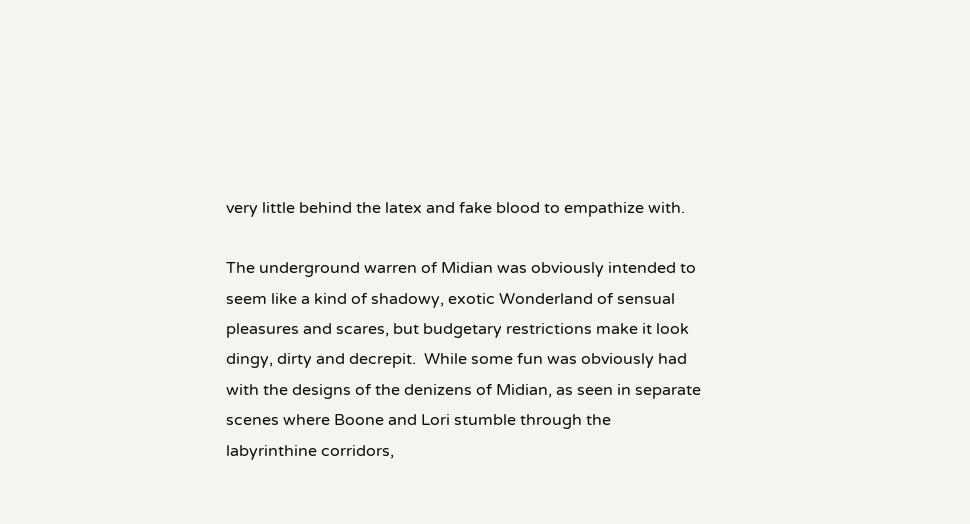very little behind the latex and fake blood to empathize with.

The underground warren of Midian was obviously intended to seem like a kind of shadowy, exotic Wonderland of sensual pleasures and scares, but budgetary restrictions make it look dingy, dirty and decrepit.  While some fun was obviously had with the designs of the denizens of Midian, as seen in separate scenes where Boone and Lori stumble through the labyrinthine corridors,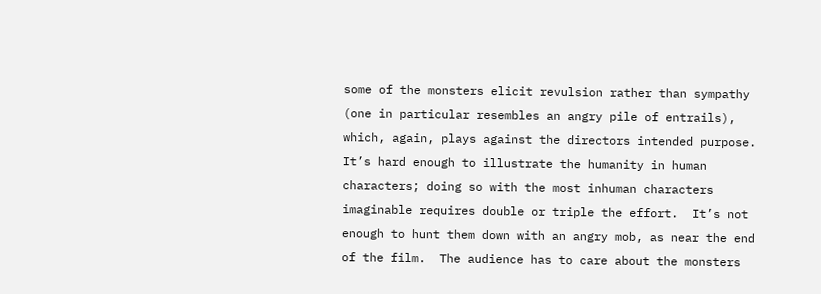some of the monsters elicit revulsion rather than sympathy (one in particular resembles an angry pile of entrails), which, again, plays against the directors intended purpose.  It’s hard enough to illustrate the humanity in human characters; doing so with the most inhuman characters imaginable requires double or triple the effort.  It’s not enough to hunt them down with an angry mob, as near the end of the film.  The audience has to care about the monsters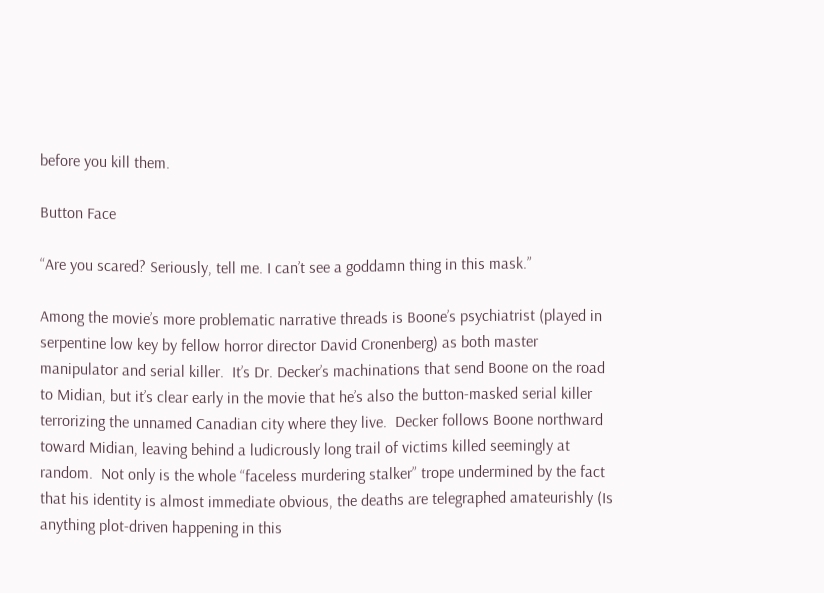before you kill them.

Button Face

“Are you scared? Seriously, tell me. I can’t see a goddamn thing in this mask.”

Among the movie’s more problematic narrative threads is Boone’s psychiatrist (played in serpentine low key by fellow horror director David Cronenberg) as both master manipulator and serial killer.  It’s Dr. Decker’s machinations that send Boone on the road to Midian, but it’s clear early in the movie that he’s also the button-masked serial killer terrorizing the unnamed Canadian city where they live.  Decker follows Boone northward toward Midian, leaving behind a ludicrously long trail of victims killed seemingly at random.  Not only is the whole “faceless murdering stalker” trope undermined by the fact that his identity is almost immediate obvious, the deaths are telegraphed amateurishly (Is anything plot-driven happening in this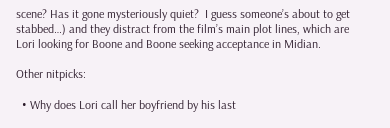scene? Has it gone mysteriously quiet?  I guess someone’s about to get stabbed…) and they distract from the film’s main plot lines, which are Lori looking for Boone and Boone seeking acceptance in Midian.

Other nitpicks:

  • Why does Lori call her boyfriend by his last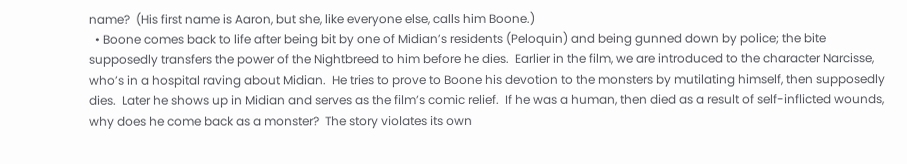name?  (His first name is Aaron, but she, like everyone else, calls him Boone.)
  • Boone comes back to life after being bit by one of Midian’s residents (Peloquin) and being gunned down by police; the bite supposedly transfers the power of the Nightbreed to him before he dies.  Earlier in the film, we are introduced to the character Narcisse, who’s in a hospital raving about Midian.  He tries to prove to Boone his devotion to the monsters by mutilating himself, then supposedly dies.  Later he shows up in Midian and serves as the film’s comic relief.  If he was a human, then died as a result of self-inflicted wounds, why does he come back as a monster?  The story violates its own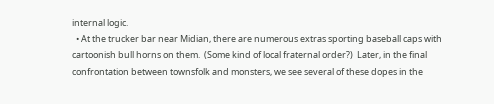internal logic.
  • At the trucker bar near Midian, there are numerous extras sporting baseball caps with cartoonish bull horns on them.  (Some kind of local fraternal order?)  Later, in the final confrontation between townsfolk and monsters, we see several of these dopes in the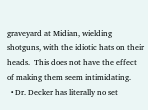graveyard at Midian, wielding shotguns, with the idiotic hats on their heads.  This does not have the effect of making them seem intimidating.
  • Dr. Decker has literally no set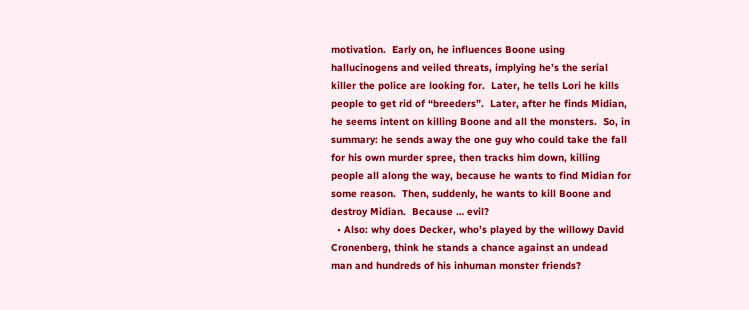motivation.  Early on, he influences Boone using hallucinogens and veiled threats, implying he’s the serial killer the police are looking for.  Later, he tells Lori he kills people to get rid of “breeders”.  Later, after he finds Midian, he seems intent on killing Boone and all the monsters.  So, in summary: he sends away the one guy who could take the fall for his own murder spree, then tracks him down, killing people all along the way, because he wants to find Midian for some reason.  Then, suddenly, he wants to kill Boone and destroy Midian.  Because … evil?
  • Also: why does Decker, who’s played by the willowy David Cronenberg, think he stands a chance against an undead man and hundreds of his inhuman monster friends?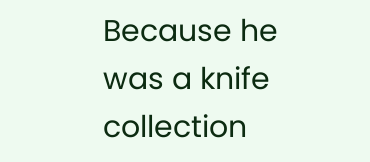Because he was a knife collection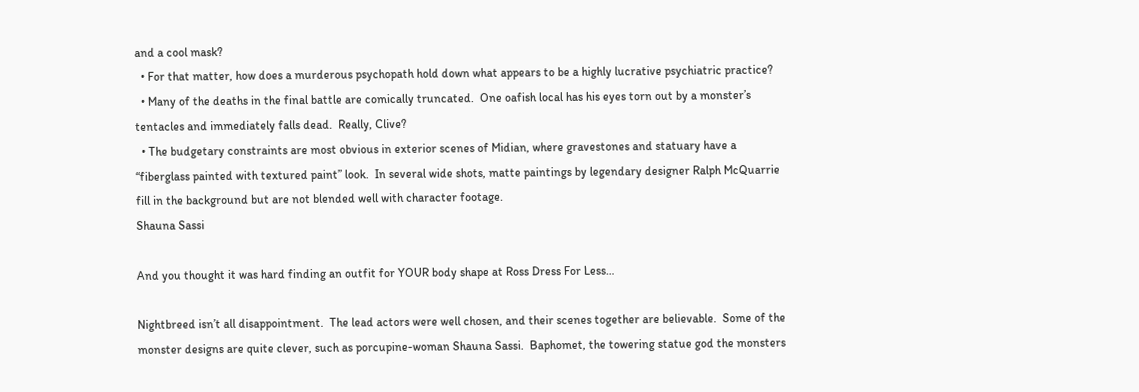and a cool mask?
  • For that matter, how does a murderous psychopath hold down what appears to be a highly lucrative psychiatric practice?
  • Many of the deaths in the final battle are comically truncated.  One oafish local has his eyes torn out by a monster’s tentacles and immediately falls dead.  Really, Clive?
  • The budgetary constraints are most obvious in exterior scenes of Midian, where gravestones and statuary have a “fiberglass painted with textured paint” look.  In several wide shots, matte paintings by legendary designer Ralph McQuarrie fill in the background but are not blended well with character footage.
Shauna Sassi

And you thought it was hard finding an outfit for YOUR body shape at Ross Dress For Less…

Nightbreed isn’t all disappointment.  The lead actors were well chosen, and their scenes together are believable.  Some of the monster designs are quite clever, such as porcupine-woman Shauna Sassi.  Baphomet, the towering statue god the monsters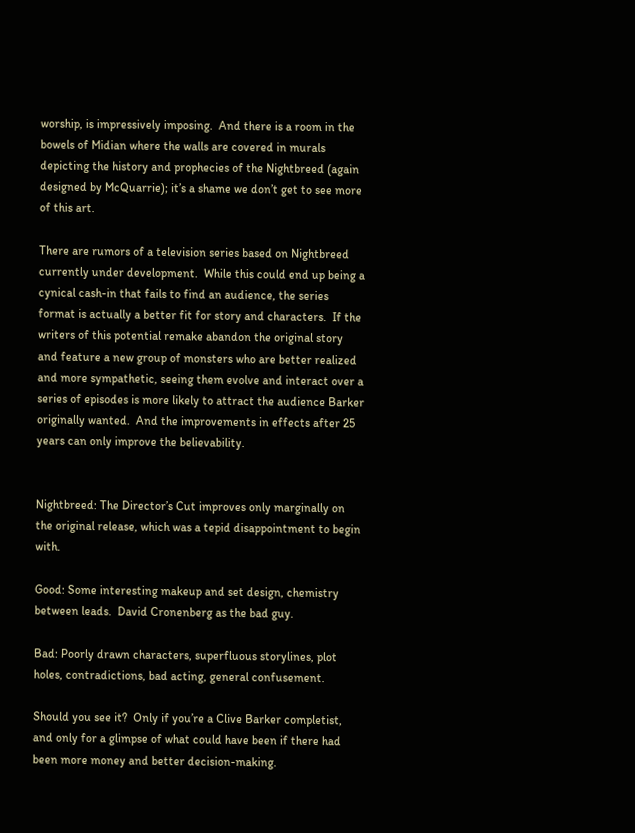worship, is impressively imposing.  And there is a room in the bowels of Midian where the walls are covered in murals depicting the history and prophecies of the Nightbreed (again designed by McQuarrie); it’s a shame we don’t get to see more of this art.

There are rumors of a television series based on Nightbreed currently under development.  While this could end up being a cynical cash-in that fails to find an audience, the series format is actually a better fit for story and characters.  If the writers of this potential remake abandon the original story and feature a new group of monsters who are better realized and more sympathetic, seeing them evolve and interact over a series of episodes is more likely to attract the audience Barker originally wanted.  And the improvements in effects after 25 years can only improve the believability.


Nightbreed: The Director’s Cut improves only marginally on the original release, which was a tepid disappointment to begin with.

Good: Some interesting makeup and set design, chemistry between leads.  David Cronenberg as the bad guy.

Bad: Poorly drawn characters, superfluous storylines, plot holes, contradictions, bad acting, general confusement.

Should you see it?  Only if you’re a Clive Barker completist, and only for a glimpse of what could have been if there had been more money and better decision-making.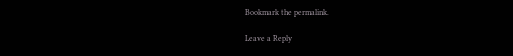Bookmark the permalink.

Leave a Reply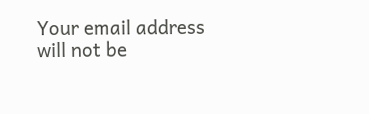Your email address will not be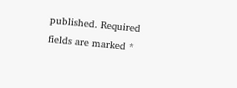published. Required fields are marked *